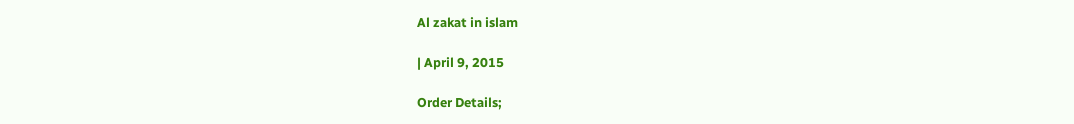Al zakat in islam

| April 9, 2015

Order Details;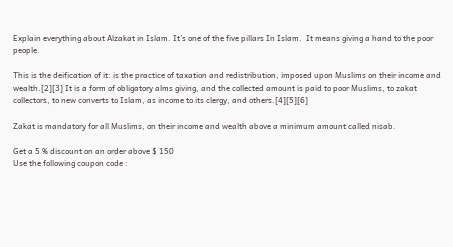Explain everything about Alzakat in Islam. It’s one of the five pillars In Islam.  It means giving a hand to the poor people.

This is the deification of it: is the practice of taxation and redistribution, imposed upon Muslims on their income and wealth.[2][3] It is a form of obligatory alms giving, and the collected amount is paid to poor Muslims, to zakat collectors, to new converts to Islam, as income to its clergy, and others.[4][5][6]

Zakat is mandatory for all Muslims, on their income and wealth above a minimum amount called nisab.

Get a 5 % discount on an order above $ 150
Use the following coupon code :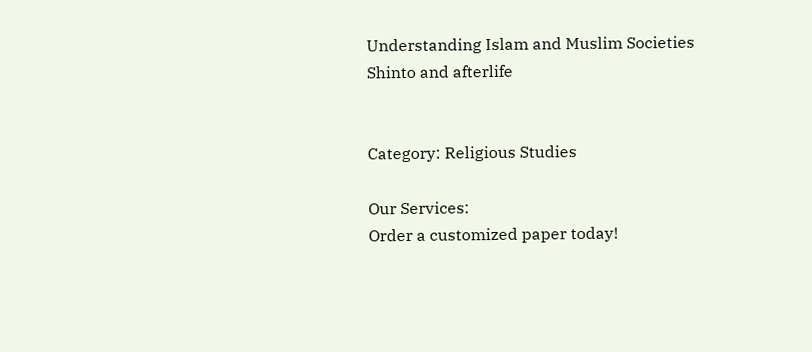Understanding Islam and Muslim Societies
Shinto and afterlife


Category: Religious Studies

Our Services:
Order a customized paper today!